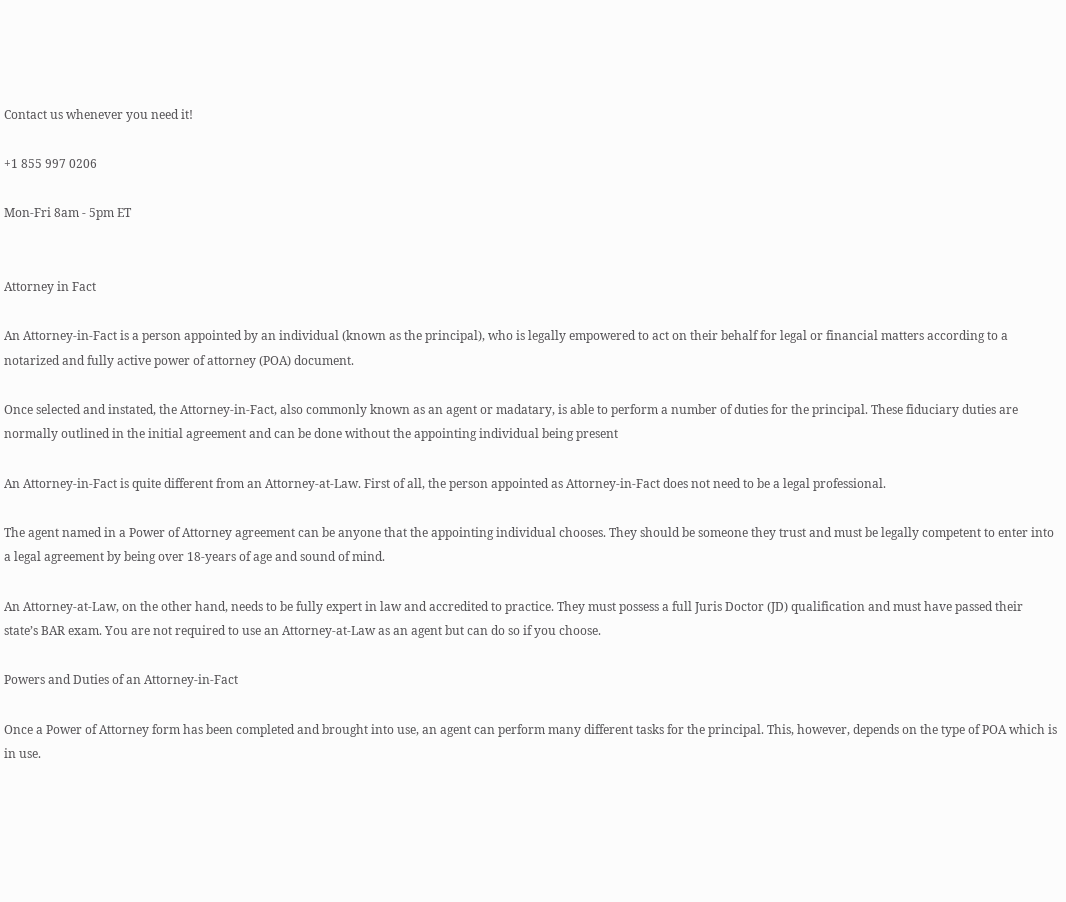Contact us whenever you need it!

+1 855 997 0206

Mon-Fri 8am - 5pm ET


Attorney in Fact

An Attorney-in-Fact is a person appointed by an individual (known as the principal), who is legally empowered to act on their behalf for legal or financial matters according to a notarized and fully active power of attorney (POA) document.

Once selected and instated, the Attorney-in-Fact, also commonly known as an agent or madatary, is able to perform a number of duties for the principal. These fiduciary duties are normally outlined in the initial agreement and can be done without the appointing individual being present

An Attorney-in-Fact is quite different from an Attorney-at-Law. First of all, the person appointed as Attorney-in-Fact does not need to be a legal professional.

The agent named in a Power of Attorney agreement can be anyone that the appointing individual chooses. They should be someone they trust and must be legally competent to enter into a legal agreement by being over 18-years of age and sound of mind.

An Attorney-at-Law, on the other hand, needs to be fully expert in law and accredited to practice. They must possess a full Juris Doctor (JD) qualification and must have passed their state’s BAR exam. You are not required to use an Attorney-at-Law as an agent but can do so if you choose.

Powers and Duties of an Attorney-in-Fact

Once a Power of Attorney form has been completed and brought into use, an agent can perform many different tasks for the principal. This, however, depends on the type of POA which is in use.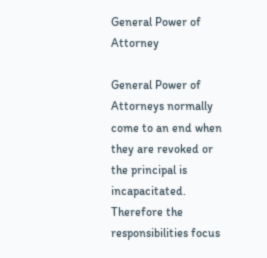General Power of Attorney

General Power of Attorneys normally come to an end when they are revoked or the principal is incapacitated. Therefore the responsibilities focus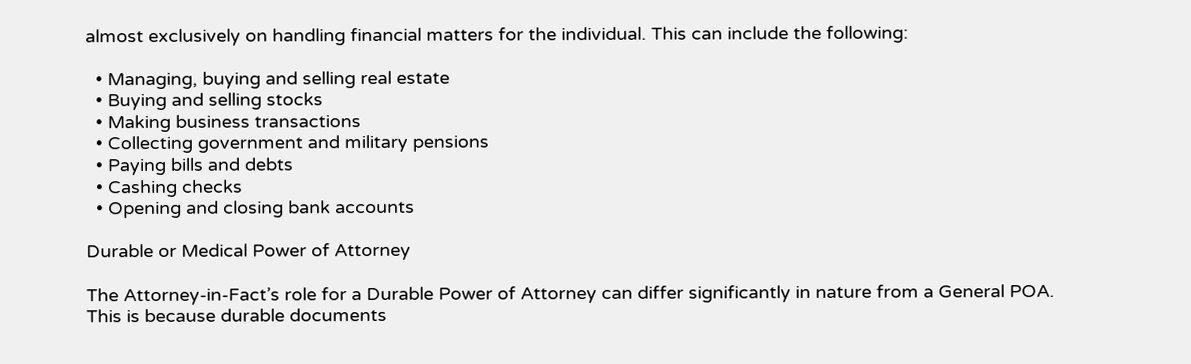almost exclusively on handling financial matters for the individual. This can include the following:

  • Managing, buying and selling real estate
  • Buying and selling stocks
  • Making business transactions
  • Collecting government and military pensions
  • Paying bills and debts
  • Cashing checks
  • Opening and closing bank accounts

Durable or Medical Power of Attorney

The Attorney-in-Fact’s role for a Durable Power of Attorney can differ significantly in nature from a General POA. This is because durable documents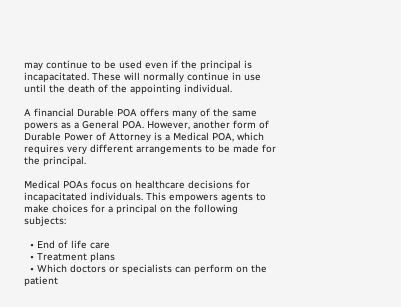may continue to be used even if the principal is incapacitated. These will normally continue in use until the death of the appointing individual.

A financial Durable POA offers many of the same powers as a General POA. However, another form of Durable Power of Attorney is a Medical POA, which requires very different arrangements to be made for the principal.

Medical POAs focus on healthcare decisions for incapacitated individuals. This empowers agents to make choices for a principal on the following subjects:

  • End of life care
  • Treatment plans
  • Which doctors or specialists can perform on the patient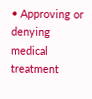• Approving or denying medical treatment